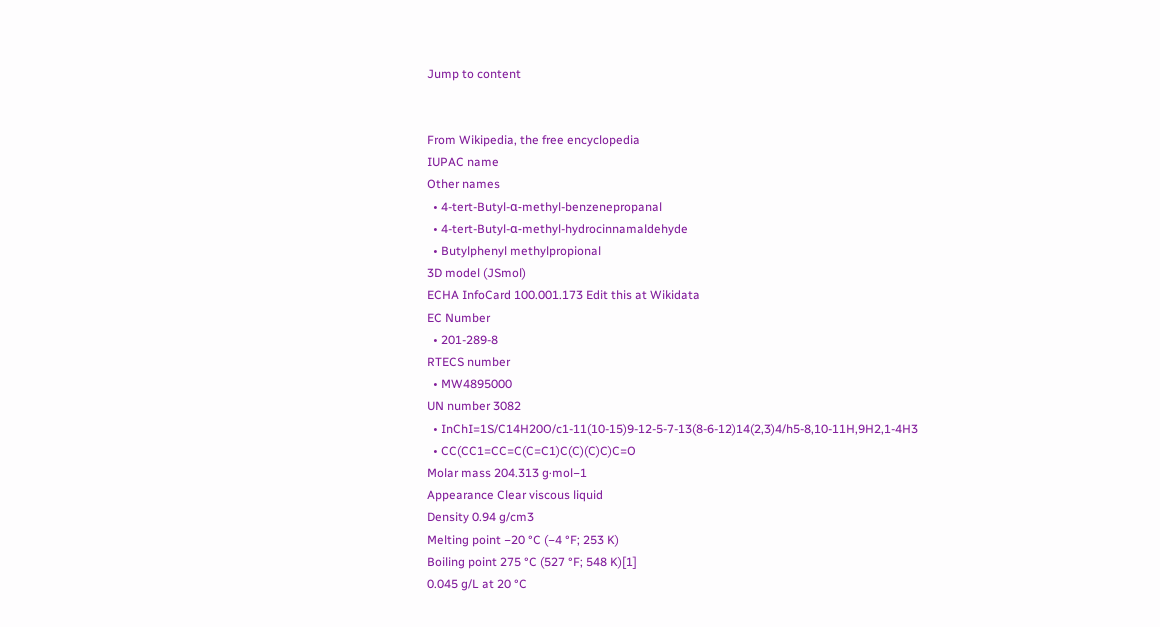Jump to content


From Wikipedia, the free encyclopedia
IUPAC name
Other names
  • 4-tert-Butyl-α-methyl-benzenepropanal
  • 4-tert-Butyl-α-methyl-hydrocinnamaldehyde
  • Butylphenyl methylpropional
3D model (JSmol)
ECHA InfoCard 100.001.173 Edit this at Wikidata
EC Number
  • 201-289-8
RTECS number
  • MW4895000
UN number 3082
  • InChI=1S/C14H20O/c1-11(10-15)9-12-5-7-13(8-6-12)14(2,3)4/h5-8,10-11H,9H2,1-4H3
  • CC(CC1=CC=C(C=C1)C(C)(C)C)C=O
Molar mass 204.313 g·mol−1
Appearance Clear viscous liquid
Density 0.94 g/cm3
Melting point −20 °C (−4 °F; 253 K)
Boiling point 275 °C (527 °F; 548 K)[1]
0.045 g/L at 20 °C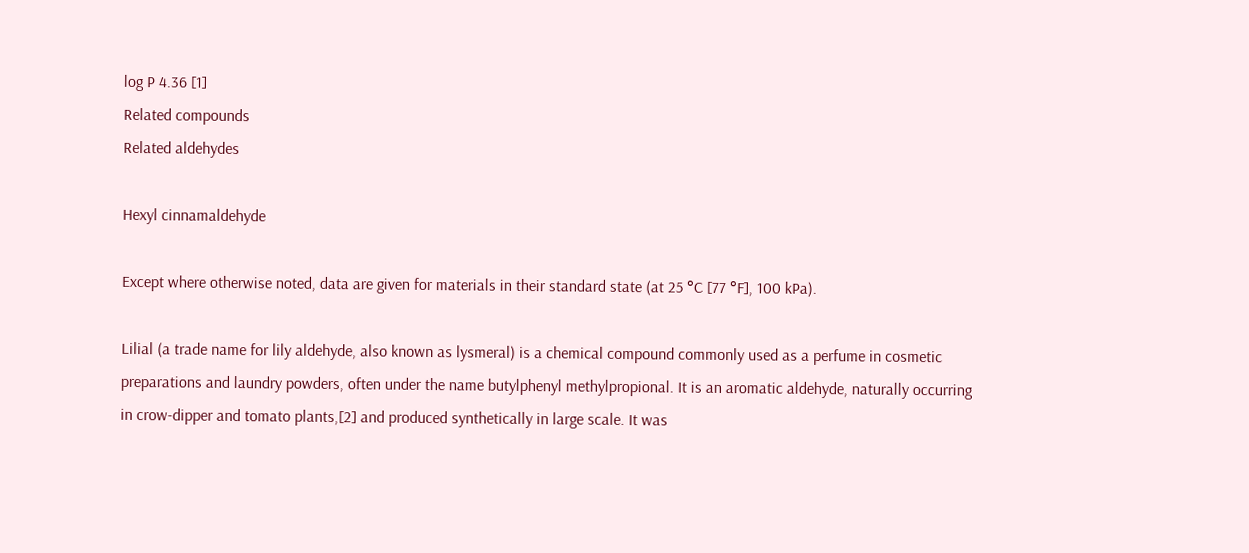log P 4.36 [1]
Related compounds
Related aldehydes

Hexyl cinnamaldehyde

Except where otherwise noted, data are given for materials in their standard state (at 25 °C [77 °F], 100 kPa).

Lilial (a trade name for lily aldehyde, also known as lysmeral) is a chemical compound commonly used as a perfume in cosmetic preparations and laundry powders, often under the name butylphenyl methylpropional. It is an aromatic aldehyde, naturally occurring in crow-dipper and tomato plants,[2] and produced synthetically in large scale. It was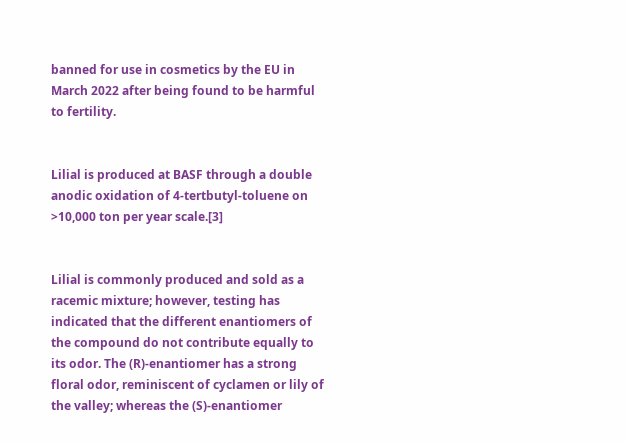banned for use in cosmetics by the EU in March 2022 after being found to be harmful to fertility.


Lilial is produced at BASF through a double anodic oxidation of 4-tertbutyl-toluene on >10,000 ton per year scale.[3]


Lilial is commonly produced and sold as a racemic mixture; however, testing has indicated that the different enantiomers of the compound do not contribute equally to its odor. The (R)-enantiomer has a strong floral odor, reminiscent of cyclamen or lily of the valley; whereas the (S)-enantiomer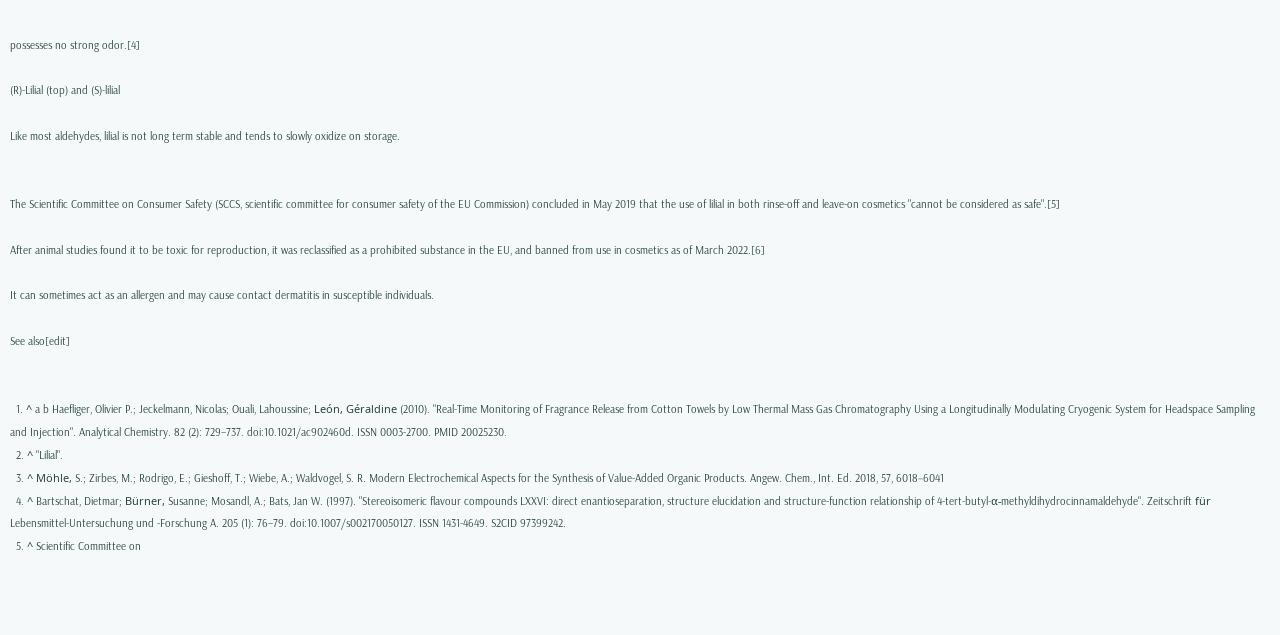possesses no strong odor.[4]

(R)-Lilial (top) and (S)-lilial

Like most aldehydes, lilial is not long term stable and tends to slowly oxidize on storage.


The Scientific Committee on Consumer Safety (SCCS, scientific committee for consumer safety of the EU Commission) concluded in May 2019 that the use of lilial in both rinse-off and leave-on cosmetics "cannot be considered as safe".[5]

After animal studies found it to be toxic for reproduction, it was reclassified as a prohibited substance in the EU, and banned from use in cosmetics as of March 2022.[6]

It can sometimes act as an allergen and may cause contact dermatitis in susceptible individuals.

See also[edit]


  1. ^ a b Haefliger, Olivier P.; Jeckelmann, Nicolas; Ouali, Lahoussine; León, Géraldine (2010). "Real-Time Monitoring of Fragrance Release from Cotton Towels by Low Thermal Mass Gas Chromatography Using a Longitudinally Modulating Cryogenic System for Headspace Sampling and Injection". Analytical Chemistry. 82 (2): 729–737. doi:10.1021/ac902460d. ISSN 0003-2700. PMID 20025230.
  2. ^ "Lilial".
  3. ^ Möhle, S.; Zirbes, M.; Rodrigo, E.; Gieshoff, T.; Wiebe, A.; Waldvogel, S. R. Modern Electrochemical Aspects for the Synthesis of Value-Added Organic Products. Angew. Chem., Int. Ed. 2018, 57, 6018−6041
  4. ^ Bartschat, Dietmar; Bürner, Susanne; Mosandl, A.; Bats, Jan W. (1997). "Stereoisomeric flavour compounds LXXVI: direct enantioseparation, structure elucidation and structure-function relationship of 4-tert-butyl-α-methyldihydrocinnamaldehyde". Zeitschrift für Lebensmittel-Untersuchung und -Forschung A. 205 (1): 76–79. doi:10.1007/s002170050127. ISSN 1431-4649. S2CID 97399242.
  5. ^ Scientific Committee on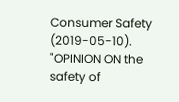Consumer Safety (2019-05-10). "OPINION ON the safety of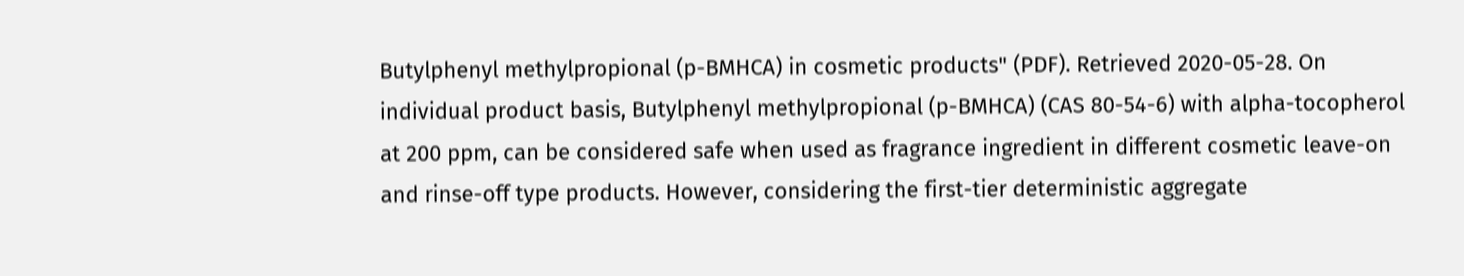Butylphenyl methylpropional (p-BMHCA) in cosmetic products" (PDF). Retrieved 2020-05-28. On individual product basis, Butylphenyl methylpropional (p-BMHCA) (CAS 80-54-6) with alpha-tocopherol at 200 ppm, can be considered safe when used as fragrance ingredient in different cosmetic leave-on and rinse-off type products. However, considering the first-tier deterministic aggregate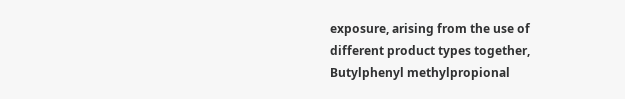exposure, arising from the use of different product types together, Butylphenyl methylpropional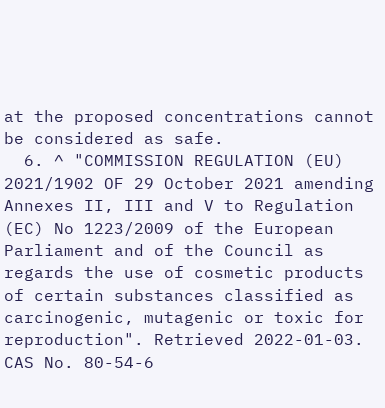at the proposed concentrations cannot be considered as safe.
  6. ^ "COMMISSION REGULATION (EU) 2021/1902 OF 29 October 2021 amending Annexes II, III and V to Regulation (EC) No 1223/2009 of the European Parliament and of the Council as regards the use of cosmetic products of certain substances classified as carcinogenic, mutagenic or toxic for reproduction". Retrieved 2022-01-03. CAS No. 80-54-6